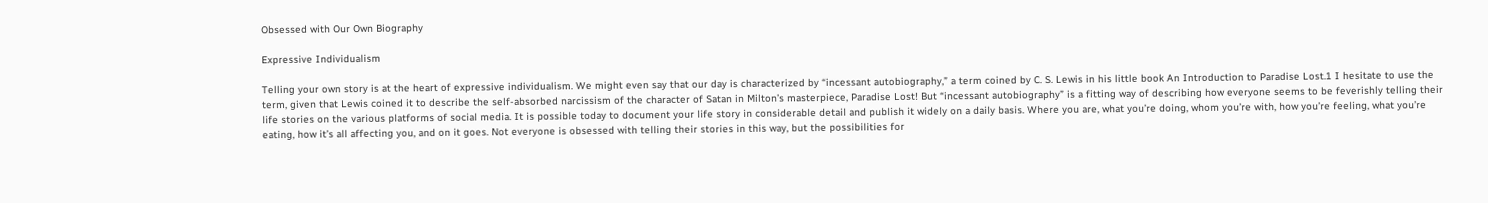Obsessed with Our Own Biography

Expressive Individualism

Telling your own story is at the heart of expressive individualism. We might even say that our day is characterized by “incessant autobiography,” a term coined by C. S. Lewis in his little book An Introduction to Paradise Lost.1 I hesitate to use the term, given that Lewis coined it to describe the self-absorbed narcissism of the character of Satan in Milton’s masterpiece, Paradise Lost! But “incessant autobiography” is a fitting way of describing how everyone seems to be feverishly telling their life stories on the various platforms of social media. It is possible today to document your life story in considerable detail and publish it widely on a daily basis. Where you are, what you’re doing, whom you’re with, how you’re feeling, what you’re eating, how it’s all affecting you, and on it goes. Not everyone is obsessed with telling their stories in this way, but the possibilities for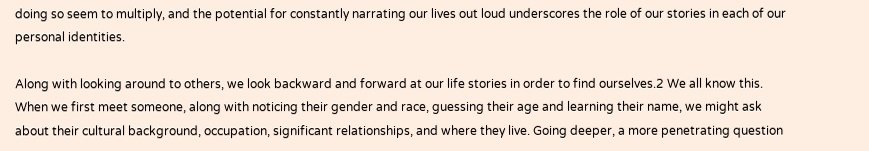doing so seem to multiply, and the potential for constantly narrating our lives out loud underscores the role of our stories in each of our personal identities.

Along with looking around to others, we look backward and forward at our life stories in order to find ourselves.2 We all know this. When we first meet someone, along with noticing their gender and race, guessing their age and learning their name, we might ask about their cultural background, occupation, significant relationships, and where they live. Going deeper, a more penetrating question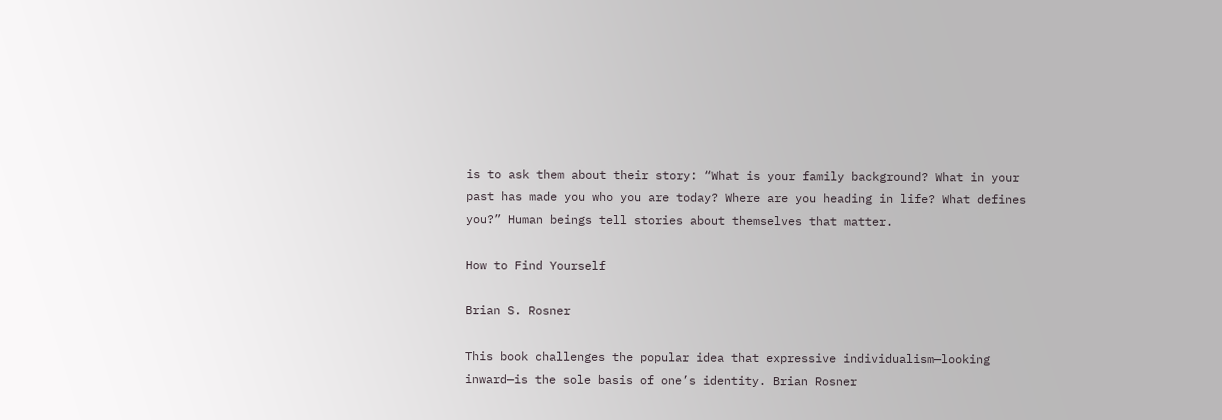is to ask them about their story: “What is your family background? What in your past has made you who you are today? Where are you heading in life? What defines you?” Human beings tell stories about themselves that matter.

How to Find Yourself

Brian S. Rosner

This book challenges the popular idea that expressive individualism—looking inward—is the sole basis of one’s identity. Brian Rosner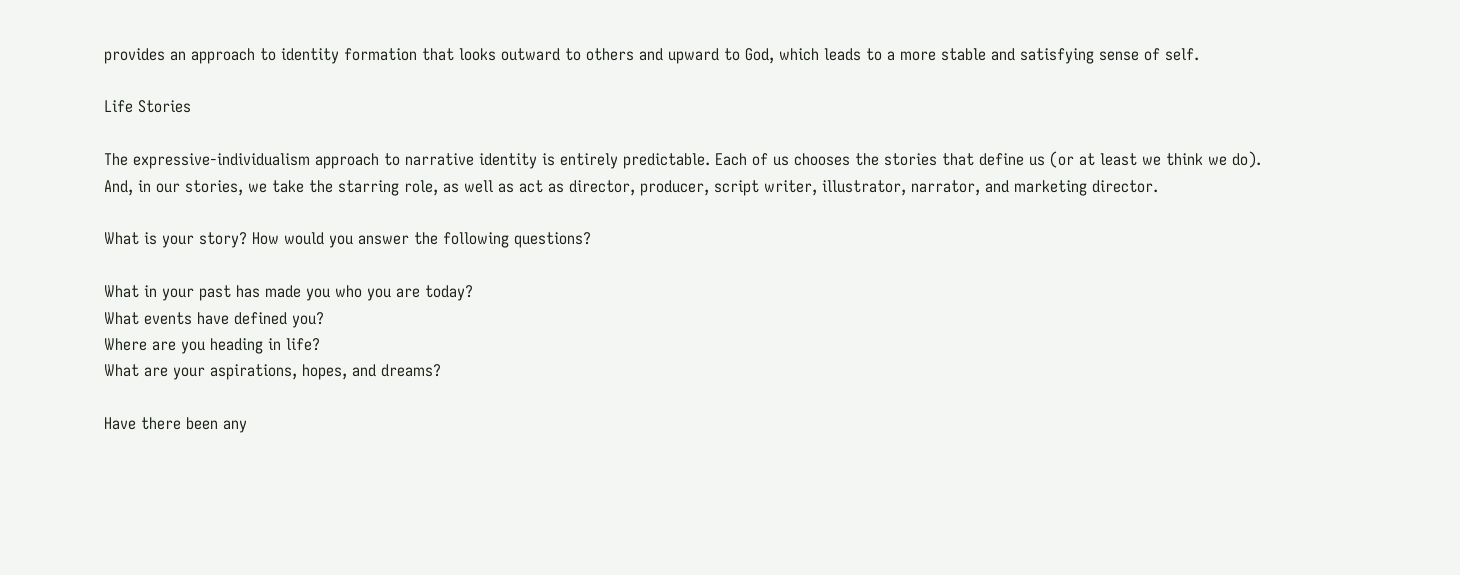provides an approach to identity formation that looks outward to others and upward to God, which leads to a more stable and satisfying sense of self.

Life Stories

The expressive-individualism approach to narrative identity is entirely predictable. Each of us chooses the stories that define us (or at least we think we do). And, in our stories, we take the starring role, as well as act as director, producer, script writer, illustrator, narrator, and marketing director.

What is your story? How would you answer the following questions?

What in your past has made you who you are today?
What events have defined you?
Where are you heading in life?
What are your aspirations, hopes, and dreams?

Have there been any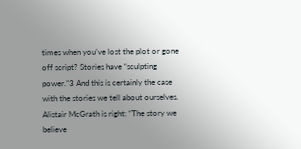times when you’ve lost the plot or gone off script? Stories have “sculpting power.”3 And this is certainly the case with the stories we tell about ourselves. Alistair McGrath is right: “The story we believe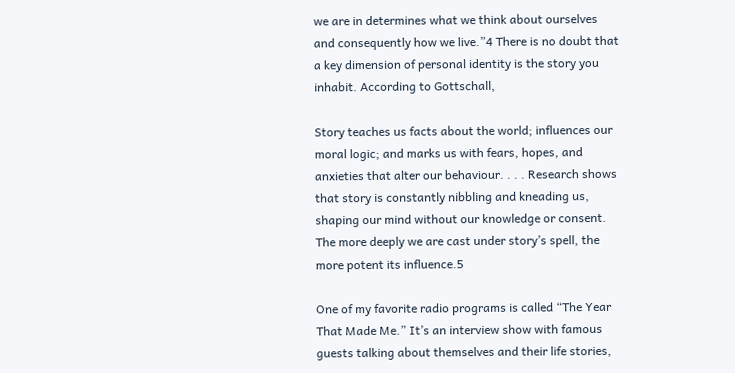we are in determines what we think about ourselves and consequently how we live.”4 There is no doubt that a key dimension of personal identity is the story you inhabit. According to Gottschall,

Story teaches us facts about the world; influences our moral logic; and marks us with fears, hopes, and anxieties that alter our behaviour. . . . Research shows that story is constantly nibbling and kneading us, shaping our mind without our knowledge or consent. The more deeply we are cast under story’s spell, the more potent its influence.5

One of my favorite radio programs is called “The Year That Made Me.” It’s an interview show with famous guests talking about themselves and their life stories,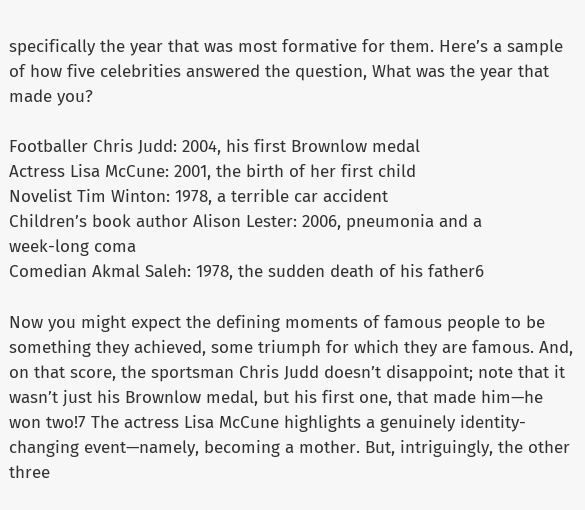specifically the year that was most formative for them. Here’s a sample of how five celebrities answered the question, What was the year that made you?

Footballer Chris Judd: 2004, his first Brownlow medal
Actress Lisa McCune: 2001, the birth of her first child
Novelist Tim Winton: 1978, a terrible car accident
Children’s book author Alison Lester: 2006, pneumonia and a
week-long coma
Comedian Akmal Saleh: 1978, the sudden death of his father6

Now you might expect the defining moments of famous people to be something they achieved, some triumph for which they are famous. And, on that score, the sportsman Chris Judd doesn’t disappoint; note that it wasn’t just his Brownlow medal, but his first one, that made him—he won two!7 The actress Lisa McCune highlights a genuinely identity-changing event—namely, becoming a mother. But, intriguingly, the other three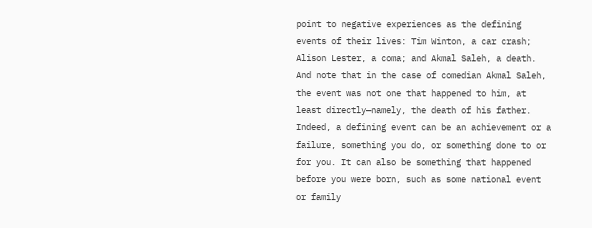point to negative experiences as the defining events of their lives: Tim Winton, a car crash; Alison Lester, a coma; and Akmal Saleh, a death. And note that in the case of comedian Akmal Saleh, the event was not one that happened to him, at least directly—namely, the death of his father. Indeed, a defining event can be an achievement or a failure, something you do, or something done to or for you. It can also be something that happened before you were born, such as some national event or family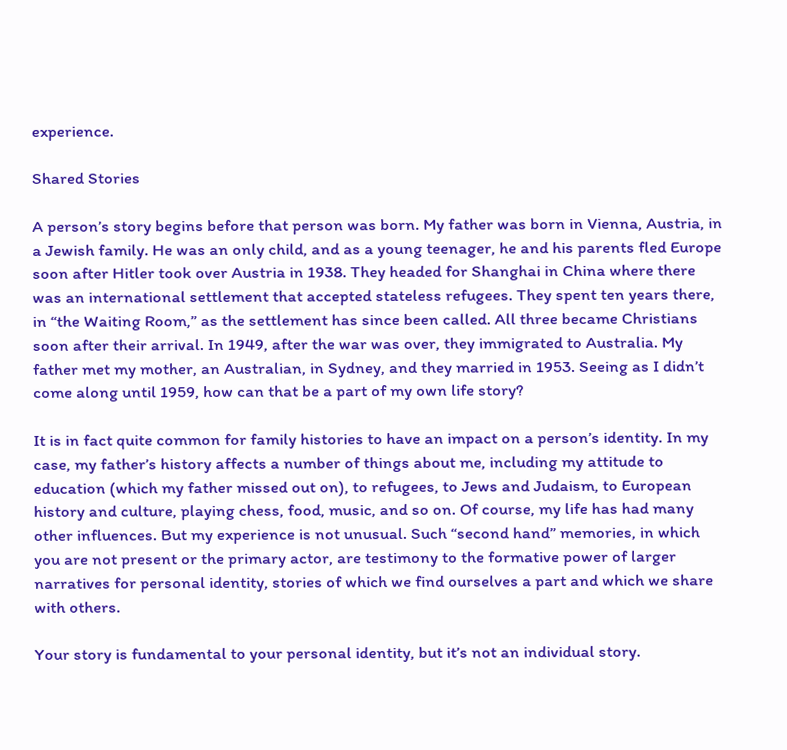experience.

Shared Stories

A person’s story begins before that person was born. My father was born in Vienna, Austria, in a Jewish family. He was an only child, and as a young teenager, he and his parents fled Europe soon after Hitler took over Austria in 1938. They headed for Shanghai in China where there was an international settlement that accepted stateless refugees. They spent ten years there, in “the Waiting Room,” as the settlement has since been called. All three became Christians soon after their arrival. In 1949, after the war was over, they immigrated to Australia. My father met my mother, an Australian, in Sydney, and they married in 1953. Seeing as I didn’t come along until 1959, how can that be a part of my own life story?

It is in fact quite common for family histories to have an impact on a person’s identity. In my case, my father’s history affects a number of things about me, including my attitude to education (which my father missed out on), to refugees, to Jews and Judaism, to European history and culture, playing chess, food, music, and so on. Of course, my life has had many other influences. But my experience is not unusual. Such “second hand” memories, in which you are not present or the primary actor, are testimony to the formative power of larger narratives for personal identity, stories of which we find ourselves a part and which we share with others.

Your story is fundamental to your personal identity, but it’s not an individual story.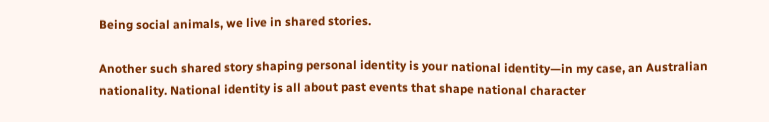Being social animals, we live in shared stories.

Another such shared story shaping personal identity is your national identity—in my case, an Australian nationality. National identity is all about past events that shape national character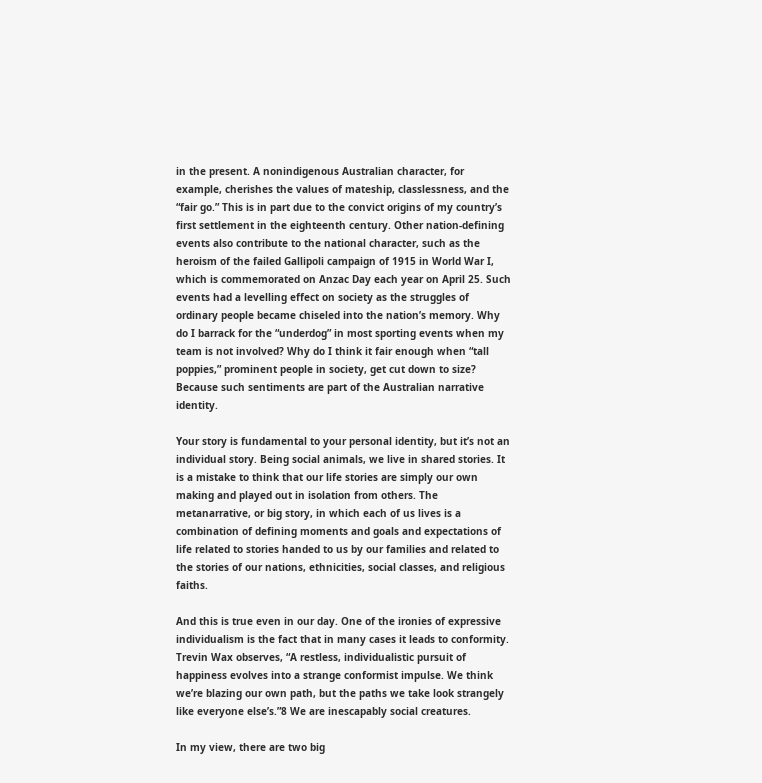in the present. A nonindigenous Australian character, for example, cherishes the values of mateship, classlessness, and the “fair go.” This is in part due to the convict origins of my country’s first settlement in the eighteenth century. Other nation-defining events also contribute to the national character, such as the heroism of the failed Gallipoli campaign of 1915 in World War I, which is commemorated on Anzac Day each year on April 25. Such events had a levelling effect on society as the struggles of ordinary people became chiseled into the nation’s memory. Why do I barrack for the “underdog” in most sporting events when my team is not involved? Why do I think it fair enough when “tall poppies,” prominent people in society, get cut down to size? Because such sentiments are part of the Australian narrative identity.

Your story is fundamental to your personal identity, but it’s not an individual story. Being social animals, we live in shared stories. It is a mistake to think that our life stories are simply our own making and played out in isolation from others. The metanarrative, or big story, in which each of us lives is a combination of defining moments and goals and expectations of life related to stories handed to us by our families and related to the stories of our nations, ethnicities, social classes, and religious faiths.

And this is true even in our day. One of the ironies of expressive individualism is the fact that in many cases it leads to conformity. Trevin Wax observes, “A restless, individualistic pursuit of happiness evolves into a strange conformist impulse. We think we’re blazing our own path, but the paths we take look strangely like everyone else’s.”8 We are inescapably social creatures.

In my view, there are two big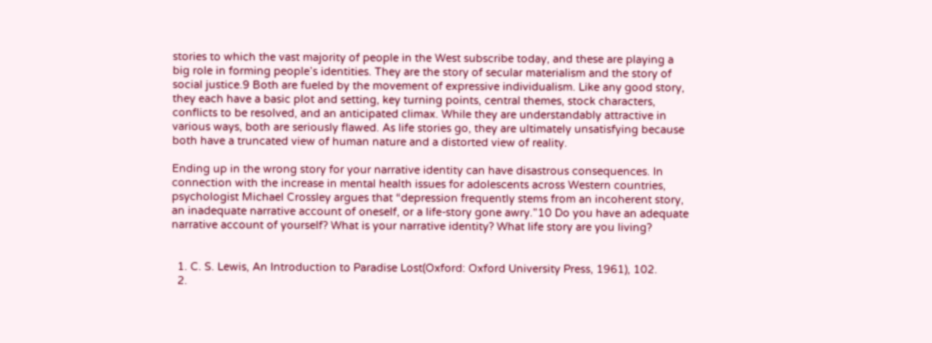stories to which the vast majority of people in the West subscribe today, and these are playing a big role in forming people’s identities. They are the story of secular materialism and the story of social justice.9 Both are fueled by the movement of expressive individualism. Like any good story, they each have a basic plot and setting, key turning points, central themes, stock characters, conflicts to be resolved, and an anticipated climax. While they are understandably attractive in various ways, both are seriously flawed. As life stories go, they are ultimately unsatisfying because both have a truncated view of human nature and a distorted view of reality.

Ending up in the wrong story for your narrative identity can have disastrous consequences. In connection with the increase in mental health issues for adolescents across Western countries, psychologist Michael Crossley argues that “depression frequently stems from an incoherent story, an inadequate narrative account of oneself, or a life-story gone awry.”10 Do you have an adequate narrative account of yourself? What is your narrative identity? What life story are you living?


  1. C. S. Lewis, An Introduction to Paradise Lost(Oxford: Oxford University Press, 1961), 102.
  2.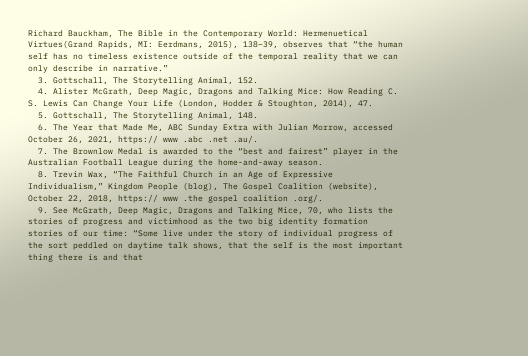Richard Bauckham, The Bible in the Contemporary World: Hermenuetical Virtues(Grand Rapids, MI: Eerdmans, 2015), 138–39, observes that “the human self has no timeless existence outside of the temporal reality that we can only describe in narrative.”
  3. Gottschall, The Storytelling Animal, 152.
  4. Alister McGrath, Deep Magic, Dragons and Talking Mice: How Reading C. S. Lewis Can Change Your Life (London, Hodder & Stoughton, 2014), 47.
  5. Gottschall, The Storytelling Animal, 148.
  6. The Year that Made Me, ABC Sunday Extra with Julian Morrow, accessed October 26, 2021, https:// www .abc .net .au/.
  7. The Brownlow Medal is awarded to the “best and fairest” player in the Australian Football League during the home-and-away season.
  8. Trevin Wax, “The Faithful Church in an Age of Expressive Individualism,” Kingdom People (blog), The Gospel Coalition (website), October 22, 2018, https:// www .the gospel coalition .org/.
  9. See McGrath, Deep Magic, Dragons and Talking Mice, 70, who lists the stories of progress and victimhood as the two big identity formation stories of our time: “Some live under the story of individual progress of the sort peddled on daytime talk shows, that the self is the most important thing there is and that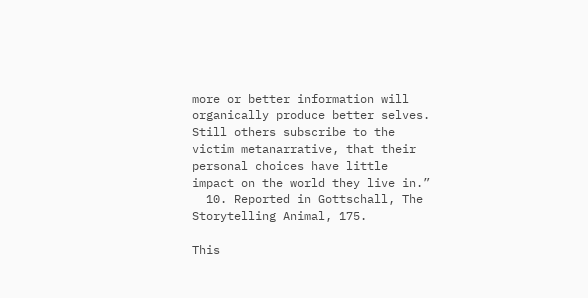more or better information will organically produce better selves. Still others subscribe to the victim metanarrative, that their personal choices have little impact on the world they live in.”
  10. Reported in Gottschall, The Storytelling Animal, 175.

This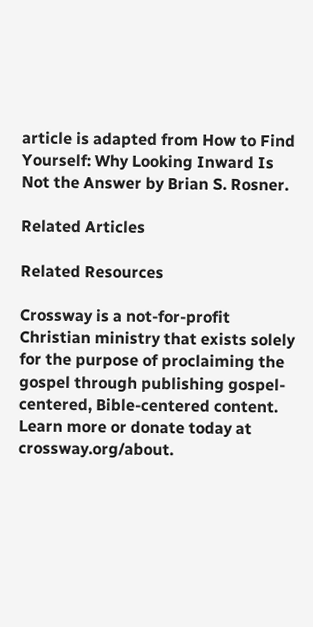article is adapted from How to Find Yourself: Why Looking Inward Is Not the Answer by Brian S. Rosner.

Related Articles

Related Resources

Crossway is a not-for-profit Christian ministry that exists solely for the purpose of proclaiming the gospel through publishing gospel-centered, Bible-centered content. Learn more or donate today at crossway.org/about.